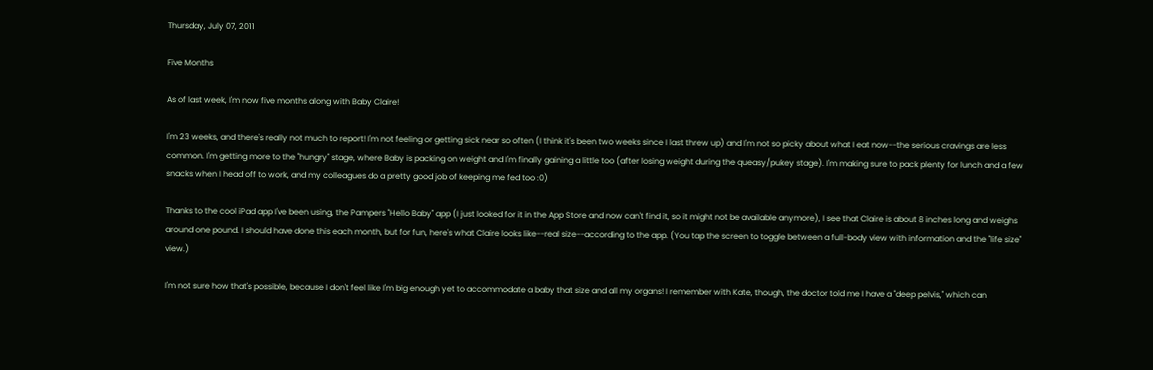Thursday, July 07, 2011

Five Months

As of last week, I'm now five months along with Baby Claire!

I'm 23 weeks, and there's really not much to report! I'm not feeling or getting sick near so often (I think it's been two weeks since I last threw up) and I'm not so picky about what I eat now--the serious cravings are less common. I'm getting more to the "hungry" stage, where Baby is packing on weight and I'm finally gaining a little too (after losing weight during the queasy/pukey stage). I'm making sure to pack plenty for lunch and a few snacks when I head off to work, and my colleagues do a pretty good job of keeping me fed too :0)

Thanks to the cool iPad app I've been using, the Pampers "Hello Baby" app (I just looked for it in the App Store and now can't find it, so it might not be available anymore), I see that Claire is about 8 inches long and weighs around one pound. I should have done this each month, but for fun, here's what Claire looks like--real size--according to the app. (You tap the screen to toggle between a full-body view with information and the "life size" view.)

I'm not sure how that's possible, because I don't feel like I'm big enough yet to accommodate a baby that size and all my organs! I remember with Kate, though, the doctor told me I have a "deep pelvis," which can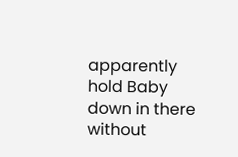apparently hold Baby down in there without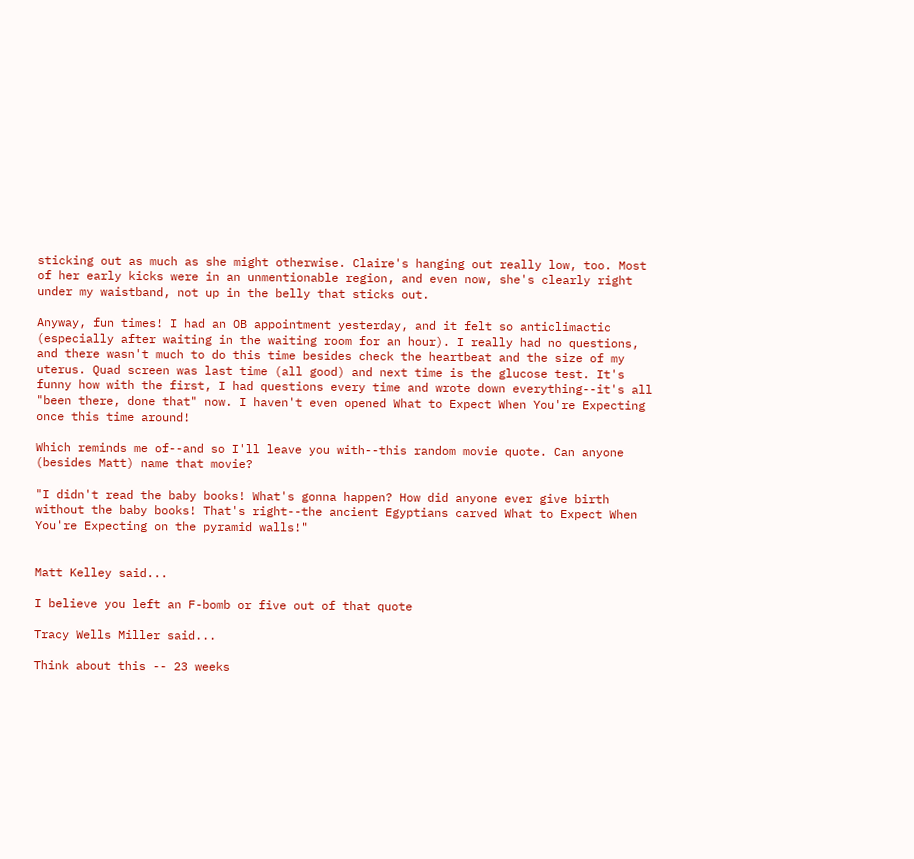sticking out as much as she might otherwise. Claire's hanging out really low, too. Most of her early kicks were in an unmentionable region, and even now, she's clearly right under my waistband, not up in the belly that sticks out.

Anyway, fun times! I had an OB appointment yesterday, and it felt so anticlimactic (especially after waiting in the waiting room for an hour). I really had no questions, and there wasn't much to do this time besides check the heartbeat and the size of my uterus. Quad screen was last time (all good) and next time is the glucose test. It's funny how with the first, I had questions every time and wrote down everything--it's all "been there, done that" now. I haven't even opened What to Expect When You're Expecting once this time around!

Which reminds me of--and so I'll leave you with--this random movie quote. Can anyone (besides Matt) name that movie?

"I didn't read the baby books! What's gonna happen? How did anyone ever give birth without the baby books! That's right--the ancient Egyptians carved What to Expect When You're Expecting on the pyramid walls!"


Matt Kelley said...

I believe you left an F-bomb or five out of that quote

Tracy Wells Miller said...

Think about this -- 23 weeks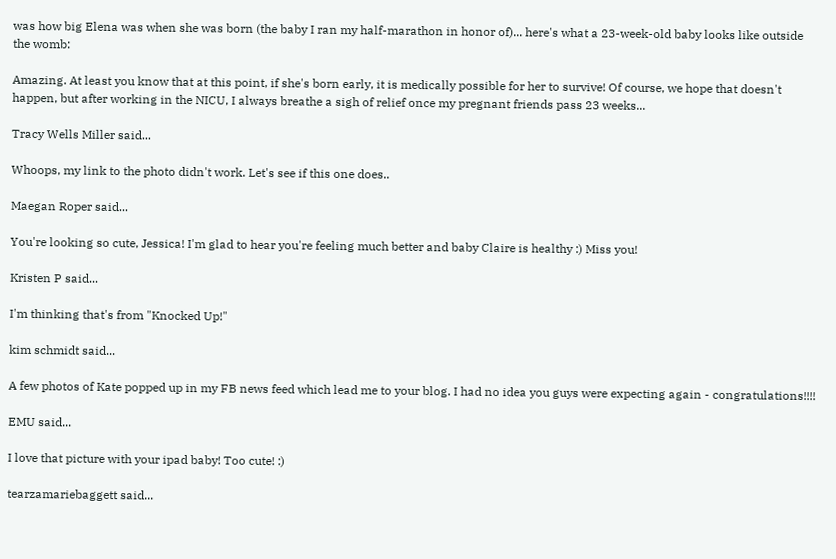was how big Elena was when she was born (the baby I ran my half-marathon in honor of)... here's what a 23-week-old baby looks like outside the womb:

Amazing. At least you know that at this point, if she's born early, it is medically possible for her to survive! Of course, we hope that doesn't happen, but after working in the NICU, I always breathe a sigh of relief once my pregnant friends pass 23 weeks...

Tracy Wells Miller said...

Whoops, my link to the photo didn't work. Let's see if this one does..

Maegan Roper said...

You're looking so cute, Jessica! I'm glad to hear you're feeling much better and baby Claire is healthy :) Miss you!

Kristen P said...

I'm thinking that's from "Knocked Up!"

kim schmidt said...

A few photos of Kate popped up in my FB news feed which lead me to your blog. I had no idea you guys were expecting again - congratulations!!!!

EMU said...

I love that picture with your ipad baby! Too cute! :)

tearzamariebaggett said...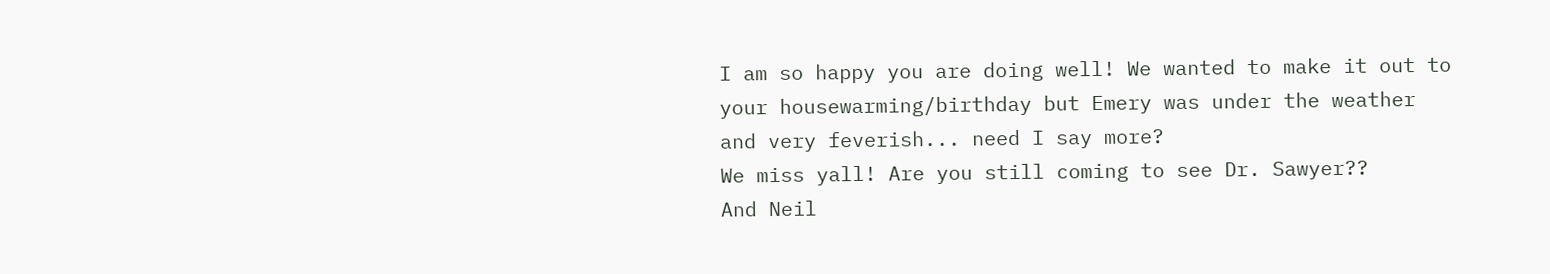I am so happy you are doing well! We wanted to make it out to your housewarming/birthday but Emery was under the weather and very feverish... need I say more?
We miss yall! Are you still coming to see Dr. Sawyer??
And Neil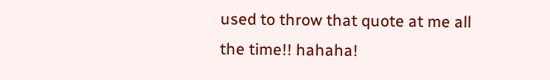used to throw that quote at me all the time!! hahaha!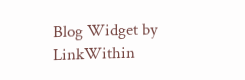Blog Widget by LinkWithin